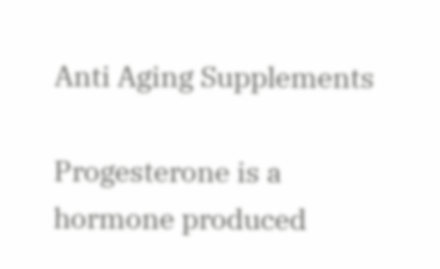Anti Aging Supplements

Progesterone is a hormone produced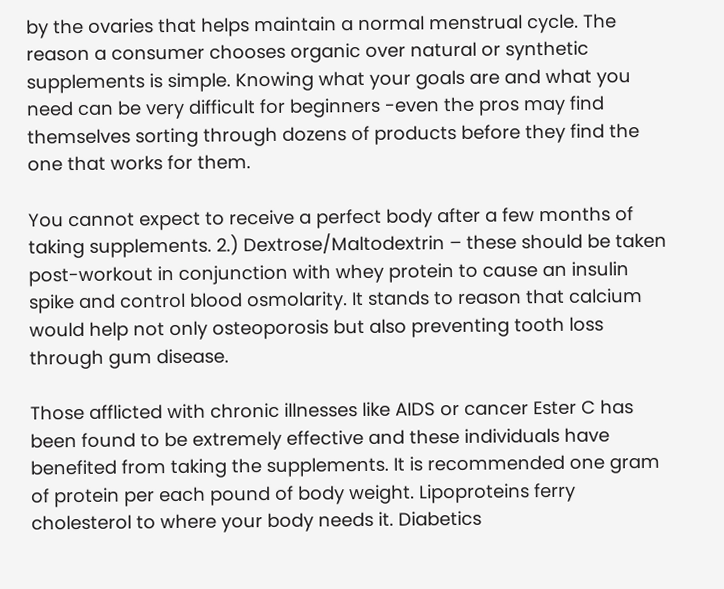by the ovaries that helps maintain a normal menstrual cycle. The reason a consumer chooses organic over natural or synthetic supplements is simple. Knowing what your goals are and what you need can be very difficult for beginners -even the pros may find themselves sorting through dozens of products before they find the one that works for them.

You cannot expect to receive a perfect body after a few months of taking supplements. 2.) Dextrose/Maltodextrin – these should be taken post-workout in conjunction with whey protein to cause an insulin spike and control blood osmolarity. It stands to reason that calcium would help not only osteoporosis but also preventing tooth loss through gum disease.

Those afflicted with chronic illnesses like AIDS or cancer Ester C has been found to be extremely effective and these individuals have benefited from taking the supplements. It is recommended one gram of protein per each pound of body weight. Lipoproteins ferry cholesterol to where your body needs it. Diabetics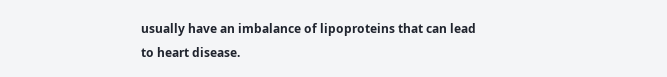usually have an imbalance of lipoproteins that can lead to heart disease.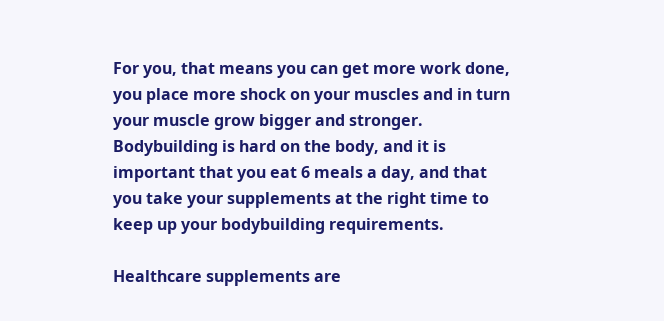For you, that means you can get more work done, you place more shock on your muscles and in turn your muscle grow bigger and stronger. Bodybuilding is hard on the body, and it is important that you eat 6 meals a day, and that you take your supplements at the right time to keep up your bodybuilding requirements.

Healthcare supplements are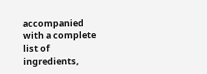accompanied with a complete list of ingredients,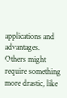applications and advantages. Others might require something more drastic, like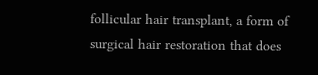follicular hair transplant, a form of surgical hair restoration that does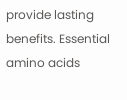provide lasting benefits. Essential amino acids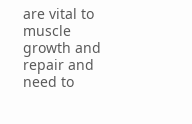are vital to muscle growth and repair and need to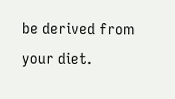be derived from your diet.